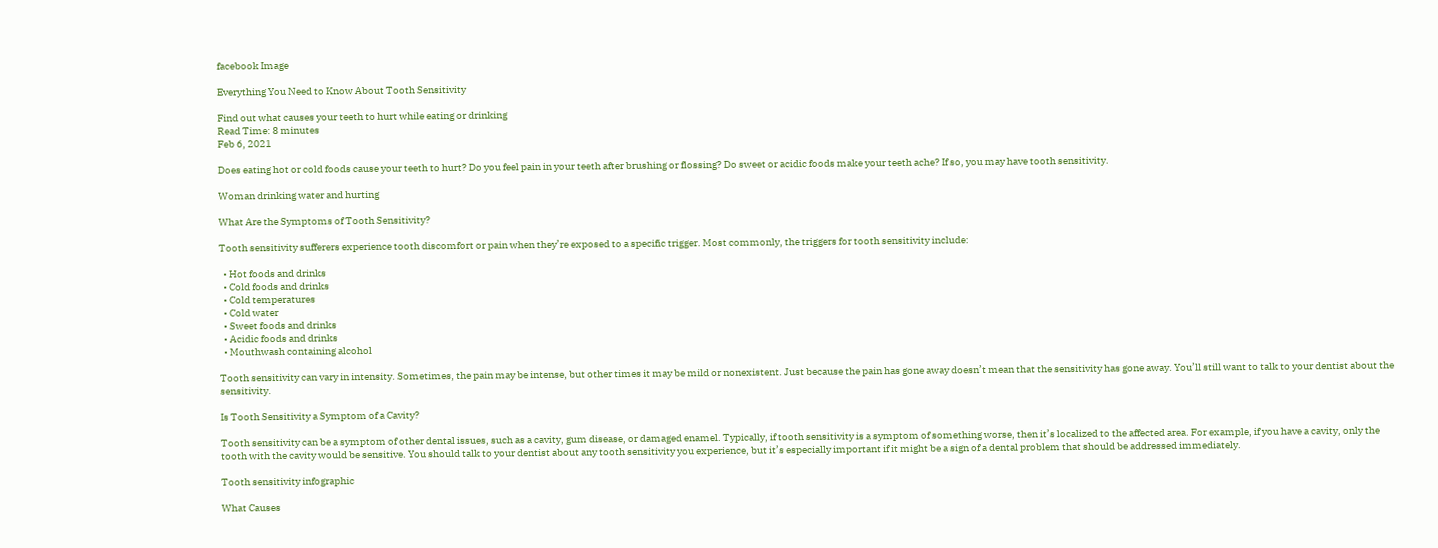facebook Image

Everything You Need to Know About Tooth Sensitivity

Find out what causes your teeth to hurt while eating or drinking
Read Time: 8 minutes
Feb 6, 2021

Does eating hot or cold foods cause your teeth to hurt? Do you feel pain in your teeth after brushing or flossing? Do sweet or acidic foods make your teeth ache? If so, you may have tooth sensitivity.

Woman drinking water and hurting

What Are the Symptoms of Tooth Sensitivity?

Tooth sensitivity sufferers experience tooth discomfort or pain when they’re exposed to a specific trigger. Most commonly, the triggers for tooth sensitivity include:

  • Hot foods and drinks
  • Cold foods and drinks
  • Cold temperatures
  • Cold water
  • Sweet foods and drinks
  • Acidic foods and drinks
  • Mouthwash containing alcohol

Tooth sensitivity can vary in intensity. Sometimes, the pain may be intense, but other times it may be mild or nonexistent. Just because the pain has gone away doesn’t mean that the sensitivity has gone away. You’ll still want to talk to your dentist about the sensitivity.

Is Tooth Sensitivity a Symptom of a Cavity?

Tooth sensitivity can be a symptom of other dental issues, such as a cavity, gum disease, or damaged enamel. Typically, if tooth sensitivity is a symptom of something worse, then it’s localized to the affected area. For example, if you have a cavity, only the tooth with the cavity would be sensitive. You should talk to your dentist about any tooth sensitivity you experience, but it’s especially important if it might be a sign of a dental problem that should be addressed immediately.

Tooth sensitivity infographic

What Causes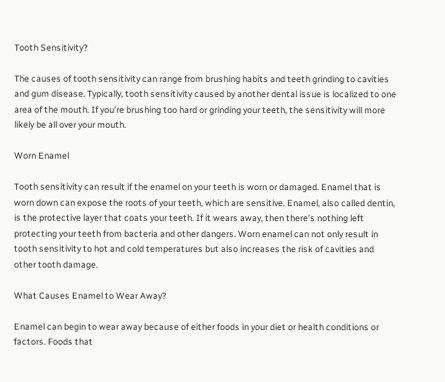Tooth Sensitivity?

The causes of tooth sensitivity can range from brushing habits and teeth grinding to cavities and gum disease. Typically, tooth sensitivity caused by another dental issue is localized to one area of the mouth. If you’re brushing too hard or grinding your teeth, the sensitivity will more likely be all over your mouth.

Worn Enamel

Tooth sensitivity can result if the enamel on your teeth is worn or damaged. Enamel that is worn down can expose the roots of your teeth, which are sensitive. Enamel, also called dentin, is the protective layer that coats your teeth. If it wears away, then there’s nothing left protecting your teeth from bacteria and other dangers. Worn enamel can not only result in tooth sensitivity to hot and cold temperatures but also increases the risk of cavities and other tooth damage.

What Causes Enamel to Wear Away?

Enamel can begin to wear away because of either foods in your diet or health conditions or factors. Foods that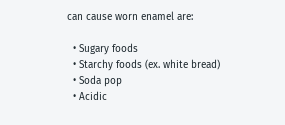can cause worn enamel are:

  • Sugary foods
  • Starchy foods (ex. white bread)
  • Soda pop
  • Acidic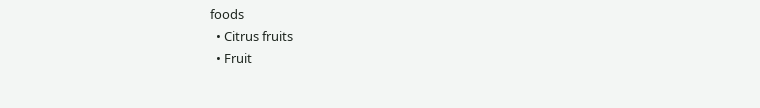foods
  • Citrus fruits
  • Fruit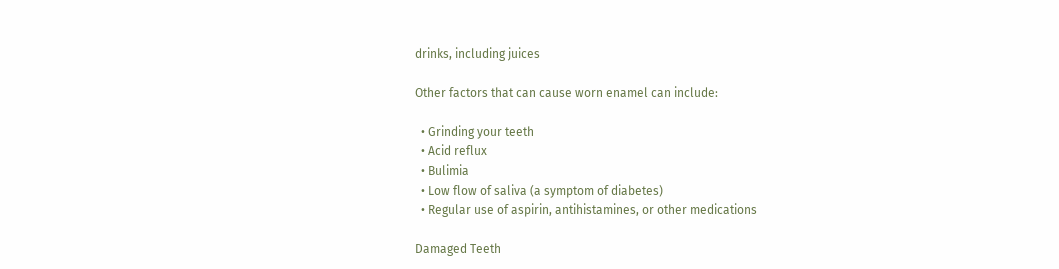drinks, including juices

Other factors that can cause worn enamel can include:

  • Grinding your teeth
  • Acid reflux
  • Bulimia
  • Low flow of saliva (a symptom of diabetes)
  • Regular use of aspirin, antihistamines, or other medications

Damaged Teeth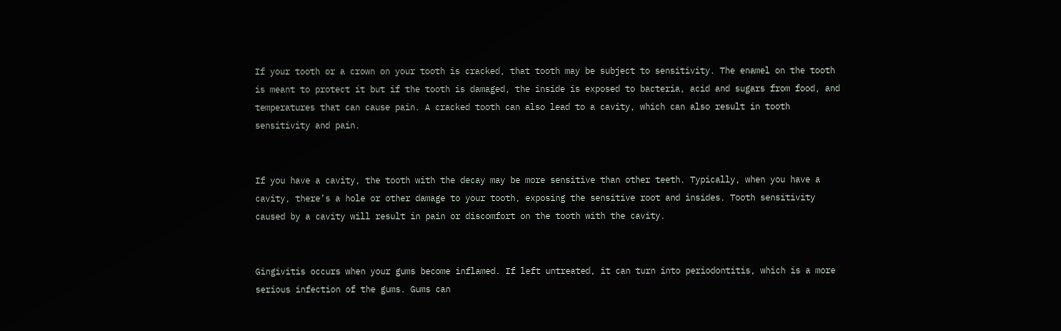If your tooth or a crown on your tooth is cracked, that tooth may be subject to sensitivity. The enamel on the tooth is meant to protect it but if the tooth is damaged, the inside is exposed to bacteria, acid and sugars from food, and temperatures that can cause pain. A cracked tooth can also lead to a cavity, which can also result in tooth sensitivity and pain.


If you have a cavity, the tooth with the decay may be more sensitive than other teeth. Typically, when you have a cavity, there’s a hole or other damage to your tooth, exposing the sensitive root and insides. Tooth sensitivity caused by a cavity will result in pain or discomfort on the tooth with the cavity.


Gingivitis occurs when your gums become inflamed. If left untreated, it can turn into periodontitis, which is a more serious infection of the gums. Gums can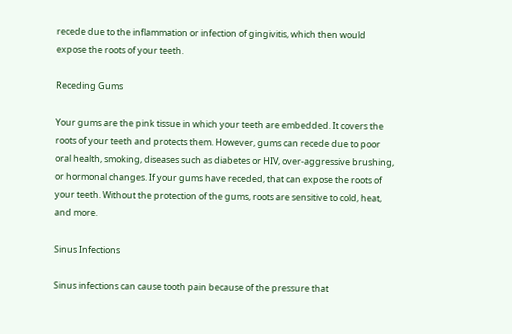recede due to the inflammation or infection of gingivitis, which then would expose the roots of your teeth.

Receding Gums

Your gums are the pink tissue in which your teeth are embedded. It covers the roots of your teeth and protects them. However, gums can recede due to poor oral health, smoking, diseases such as diabetes or HIV, over-aggressive brushing, or hormonal changes. If your gums have receded, that can expose the roots of your teeth. Without the protection of the gums, roots are sensitive to cold, heat, and more.

Sinus Infections

Sinus infections can cause tooth pain because of the pressure that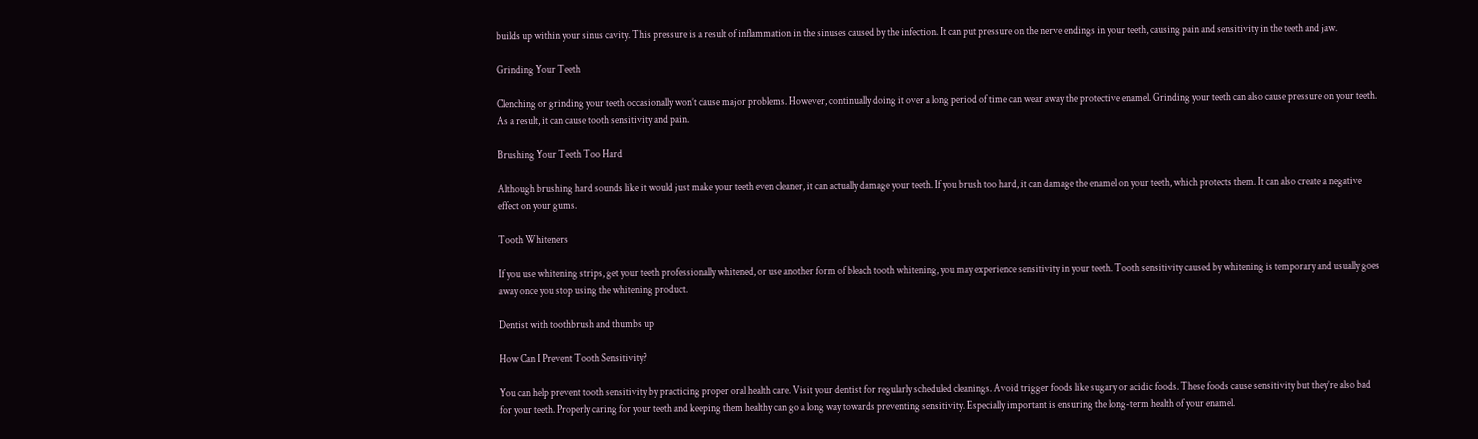builds up within your sinus cavity. This pressure is a result of inflammation in the sinuses caused by the infection. It can put pressure on the nerve endings in your teeth, causing pain and sensitivity in the teeth and jaw.

Grinding Your Teeth

Clenching or grinding your teeth occasionally won’t cause major problems. However, continually doing it over a long period of time can wear away the protective enamel. Grinding your teeth can also cause pressure on your teeth. As a result, it can cause tooth sensitivity and pain.

Brushing Your Teeth Too Hard

Although brushing hard sounds like it would just make your teeth even cleaner, it can actually damage your teeth. If you brush too hard, it can damage the enamel on your teeth, which protects them. It can also create a negative effect on your gums.

Tooth Whiteners

If you use whitening strips, get your teeth professionally whitened, or use another form of bleach tooth whitening, you may experience sensitivity in your teeth. Tooth sensitivity caused by whitening is temporary and usually goes away once you stop using the whitening product.

Dentist with toothbrush and thumbs up

How Can I Prevent Tooth Sensitivity?

You can help prevent tooth sensitivity by practicing proper oral health care. Visit your dentist for regularly scheduled cleanings. Avoid trigger foods like sugary or acidic foods. These foods cause sensitivity but they’re also bad for your teeth. Properly caring for your teeth and keeping them healthy can go a long way towards preventing sensitivity. Especially important is ensuring the long-term health of your enamel.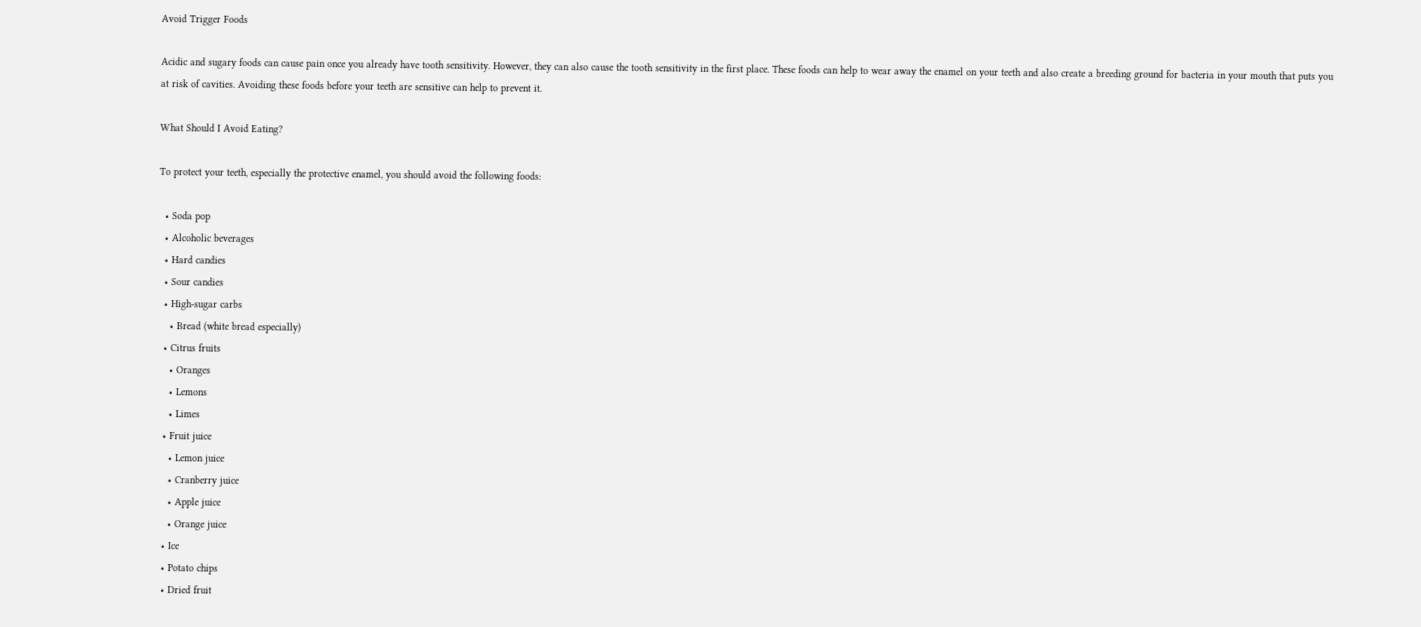Avoid Trigger Foods

Acidic and sugary foods can cause pain once you already have tooth sensitivity. However, they can also cause the tooth sensitivity in the first place. These foods can help to wear away the enamel on your teeth and also create a breeding ground for bacteria in your mouth that puts you at risk of cavities. Avoiding these foods before your teeth are sensitive can help to prevent it.

What Should I Avoid Eating?

To protect your teeth, especially the protective enamel, you should avoid the following foods:

  • Soda pop
  • Alcoholic beverages
  • Hard candies
  • Sour candies
  • High-sugar carbs
    • Bread (white bread especially)
  • Citrus fruits
    • Oranges
    • Lemons
    • Limes
  • Fruit juice
    • Lemon juice
    • Cranberry juice
    • Apple juice
    • Orange juice
  • Ice
  • Potato chips
  • Dried fruit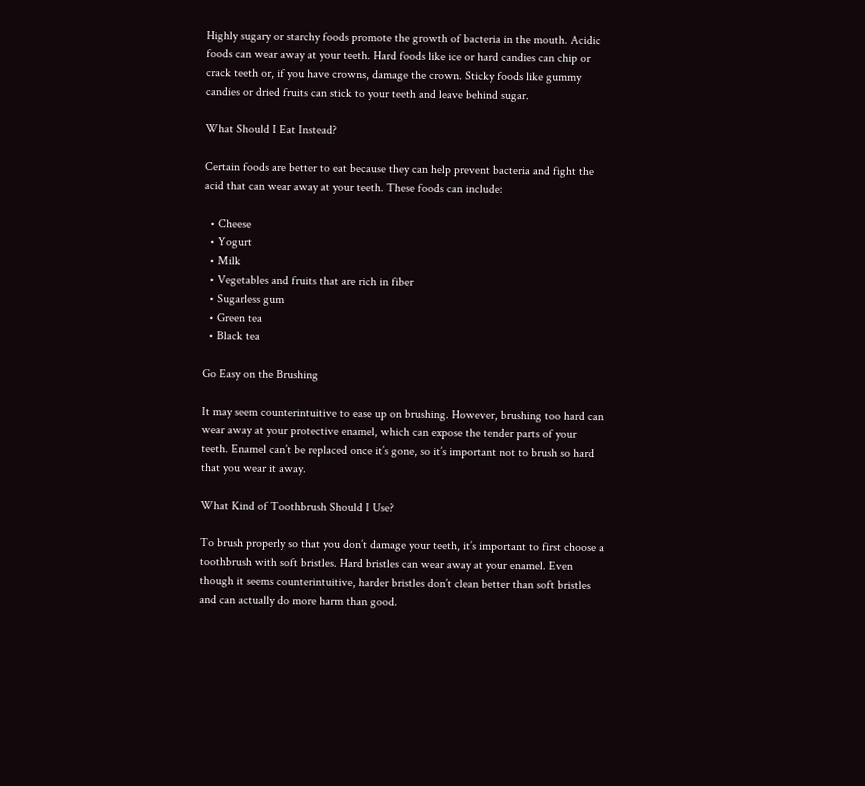Highly sugary or starchy foods promote the growth of bacteria in the mouth. Acidic foods can wear away at your teeth. Hard foods like ice or hard candies can chip or crack teeth or, if you have crowns, damage the crown. Sticky foods like gummy candies or dried fruits can stick to your teeth and leave behind sugar.

What Should I Eat Instead?

Certain foods are better to eat because they can help prevent bacteria and fight the acid that can wear away at your teeth. These foods can include:

  • Cheese
  • Yogurt
  • Milk
  • Vegetables and fruits that are rich in fiber
  • Sugarless gum
  • Green tea
  • Black tea

Go Easy on the Brushing

It may seem counterintuitive to ease up on brushing. However, brushing too hard can wear away at your protective enamel, which can expose the tender parts of your teeth. Enamel can’t be replaced once it’s gone, so it’s important not to brush so hard that you wear it away.

What Kind of Toothbrush Should I Use?

To brush properly so that you don’t damage your teeth, it’s important to first choose a toothbrush with soft bristles. Hard bristles can wear away at your enamel. Even though it seems counterintuitive, harder bristles don’t clean better than soft bristles and can actually do more harm than good.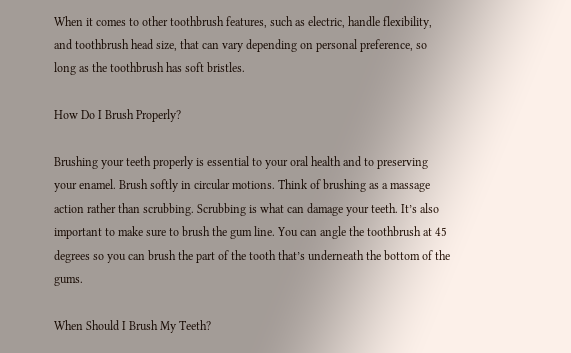When it comes to other toothbrush features, such as electric, handle flexibility, and toothbrush head size, that can vary depending on personal preference, so long as the toothbrush has soft bristles.

How Do I Brush Properly?

Brushing your teeth properly is essential to your oral health and to preserving your enamel. Brush softly in circular motions. Think of brushing as a massage action rather than scrubbing. Scrubbing is what can damage your teeth. It’s also important to make sure to brush the gum line. You can angle the toothbrush at 45 degrees so you can brush the part of the tooth that’s underneath the bottom of the gums.

When Should I Brush My Teeth?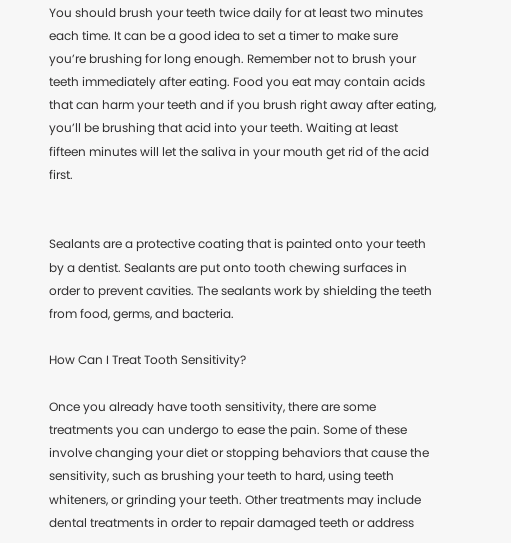You should brush your teeth twice daily for at least two minutes each time. It can be a good idea to set a timer to make sure you’re brushing for long enough. Remember not to brush your teeth immediately after eating. Food you eat may contain acids that can harm your teeth and if you brush right away after eating, you’ll be brushing that acid into your teeth. Waiting at least fifteen minutes will let the saliva in your mouth get rid of the acid first.


Sealants are a protective coating that is painted onto your teeth by a dentist. Sealants are put onto tooth chewing surfaces in order to prevent cavities. The sealants work by shielding the teeth from food, germs, and bacteria.

How Can I Treat Tooth Sensitivity?

Once you already have tooth sensitivity, there are some treatments you can undergo to ease the pain. Some of these involve changing your diet or stopping behaviors that cause the sensitivity, such as brushing your teeth to hard, using teeth whiteners, or grinding your teeth. Other treatments may include dental treatments in order to repair damaged teeth or address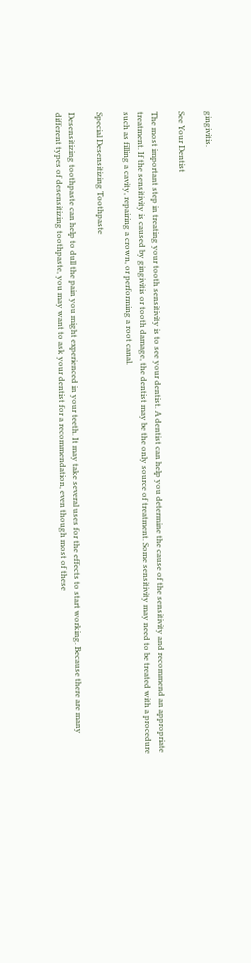gingivitis.

See Your Dentist

The most important step in treating your tooth sensitivity is to see your dentist. A dentist can help you determine the cause of the sensitivity and recommend an appropriate treatment. If the sensitivity is caused by gingivitis or tooth damage, the dentist may be the only source of treatment. Some sensitivity may need to be treated with a procedure such as filling a cavity, repairing a crown, or performing a root canal.

Special Desensitizing Toothpaste

Desensitizing toothpaste can help to dull the pain you might experienced in your teeth. It may take several uses for the effects to start working. Because there are many different types of desensitizing toothpaste, you may want to ask your dentist for a recommendation, even though most of these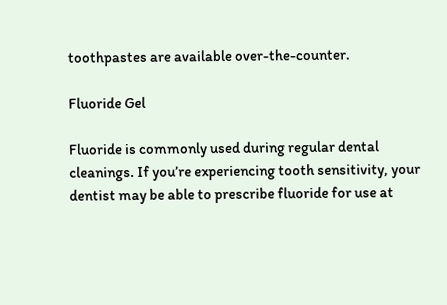toothpastes are available over-the-counter.

Fluoride Gel

Fluoride is commonly used during regular dental cleanings. If you’re experiencing tooth sensitivity, your dentist may be able to prescribe fluoride for use at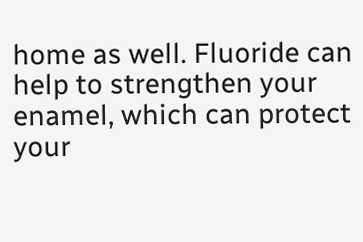home as well. Fluoride can help to strengthen your enamel, which can protect your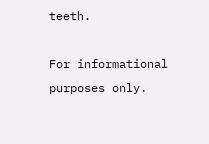teeth.

For informational purposes only.